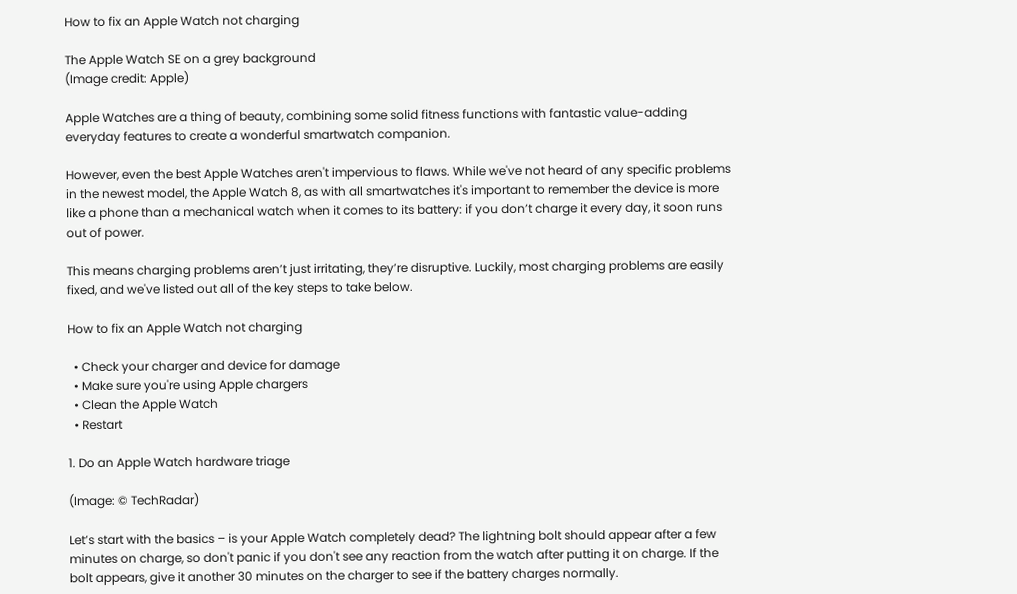How to fix an Apple Watch not charging

The Apple Watch SE on a grey background
(Image credit: Apple)

Apple Watches are a thing of beauty, combining some solid fitness functions with fantastic value-adding everyday features to create a wonderful smartwatch companion.

However, even the best Apple Watches aren't impervious to flaws. While we've not heard of any specific problems in the newest model, the Apple Watch 8, as with all smartwatches it's important to remember the device is more like a phone than a mechanical watch when it comes to its battery: if you don’t charge it every day, it soon runs out of power.

This means charging problems aren’t just irritating, they’re disruptive. Luckily, most charging problems are easily fixed, and we've listed out all of the key steps to take below.

How to fix an Apple Watch not charging

  • Check your charger and device for damage
  • Make sure you're using Apple chargers
  • Clean the Apple Watch
  • Restart

1. Do an Apple Watch hardware triage

(Image: © TechRadar)

Let’s start with the basics – is your Apple Watch completely dead? The lightning bolt should appear after a few minutes on charge, so don't panic if you don't see any reaction from the watch after putting it on charge. If the bolt appears, give it another 30 minutes on the charger to see if the battery charges normally.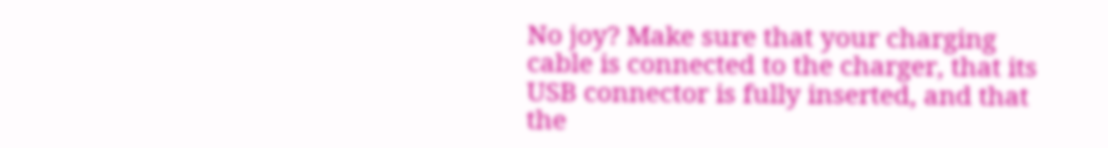No joy? Make sure that your charging cable is connected to the charger, that its USB connector is fully inserted, and that the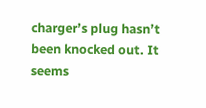charger’s plug hasn’t been knocked out. It seems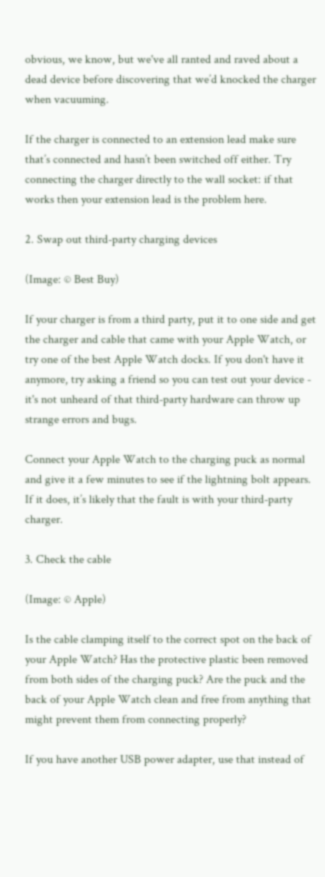obvious, we know, but we've all ranted and raved about a dead device before discovering that we’d knocked the charger when vacuuming.

If the charger is connected to an extension lead make sure that’s connected and hasn’t been switched off either. Try connecting the charger directly to the wall socket: if that works then your extension lead is the problem here.

2. Swap out third-party charging devices

(Image: © Best Buy)

If your charger is from a third party, put it to one side and get the charger and cable that came with your Apple Watch, or try one of the best Apple Watch docks. If you don't have it anymore, try asking a friend so you can test out your device - it's not unheard of that third-party hardware can throw up strange errors and bugs.

Connect your Apple Watch to the charging puck as normal and give it a few minutes to see if the lightning bolt appears. If it does, it’s likely that the fault is with your third-party charger.

3. Check the cable

(Image: © Apple)

Is the cable clamping itself to the correct spot on the back of your Apple Watch? Has the protective plastic been removed from both sides of the charging puck? Are the puck and the back of your Apple Watch clean and free from anything that might prevent them from connecting properly?

If you have another USB power adapter, use that instead of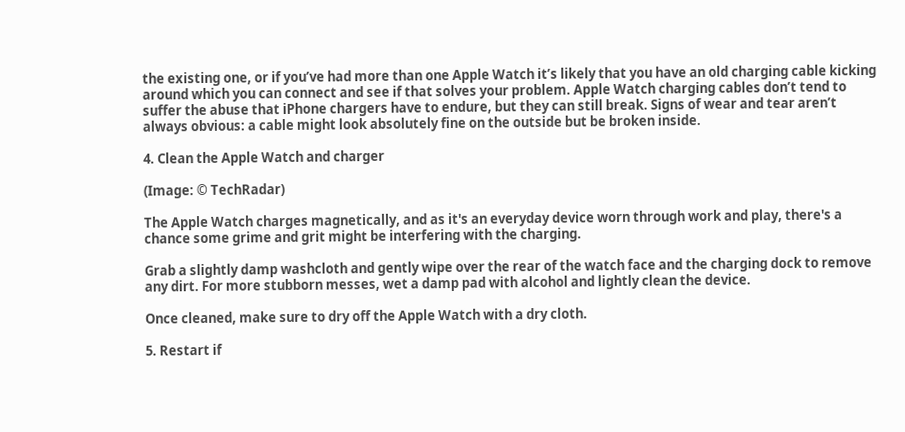the existing one, or if you’ve had more than one Apple Watch it’s likely that you have an old charging cable kicking around which you can connect and see if that solves your problem. Apple Watch charging cables don’t tend to suffer the abuse that iPhone chargers have to endure, but they can still break. Signs of wear and tear aren’t always obvious: a cable might look absolutely fine on the outside but be broken inside.

4. Clean the Apple Watch and charger

(Image: © TechRadar)

The Apple Watch charges magnetically, and as it's an everyday device worn through work and play, there's a chance some grime and grit might be interfering with the charging.

Grab a slightly damp washcloth and gently wipe over the rear of the watch face and the charging dock to remove any dirt. For more stubborn messes, wet a damp pad with alcohol and lightly clean the device.

Once cleaned, make sure to dry off the Apple Watch with a dry cloth.

5. Restart if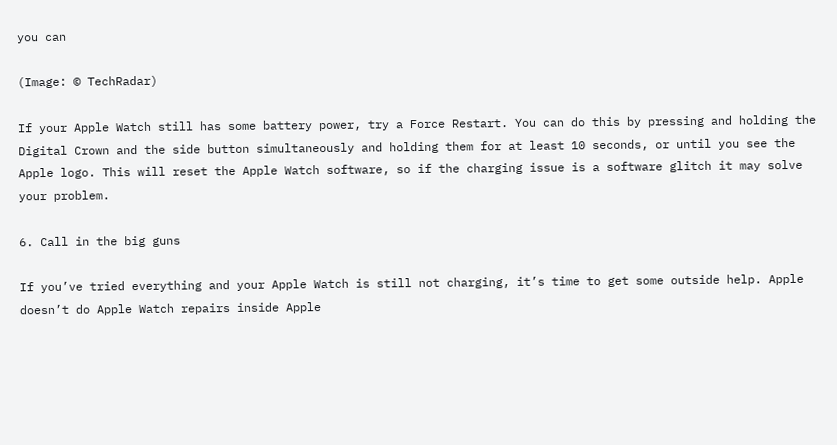you can

(Image: © TechRadar)

If your Apple Watch still has some battery power, try a Force Restart. You can do this by pressing and holding the Digital Crown and the side button simultaneously and holding them for at least 10 seconds, or until you see the Apple logo. This will reset the Apple Watch software, so if the charging issue is a software glitch it may solve your problem.

6. Call in the big guns

If you’ve tried everything and your Apple Watch is still not charging, it’s time to get some outside help. Apple doesn’t do Apple Watch repairs inside Apple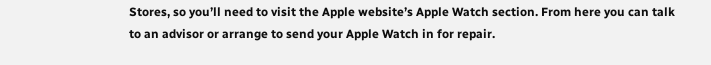Stores, so you’ll need to visit the Apple website’s Apple Watch section. From here you can talk to an advisor or arrange to send your Apple Watch in for repair.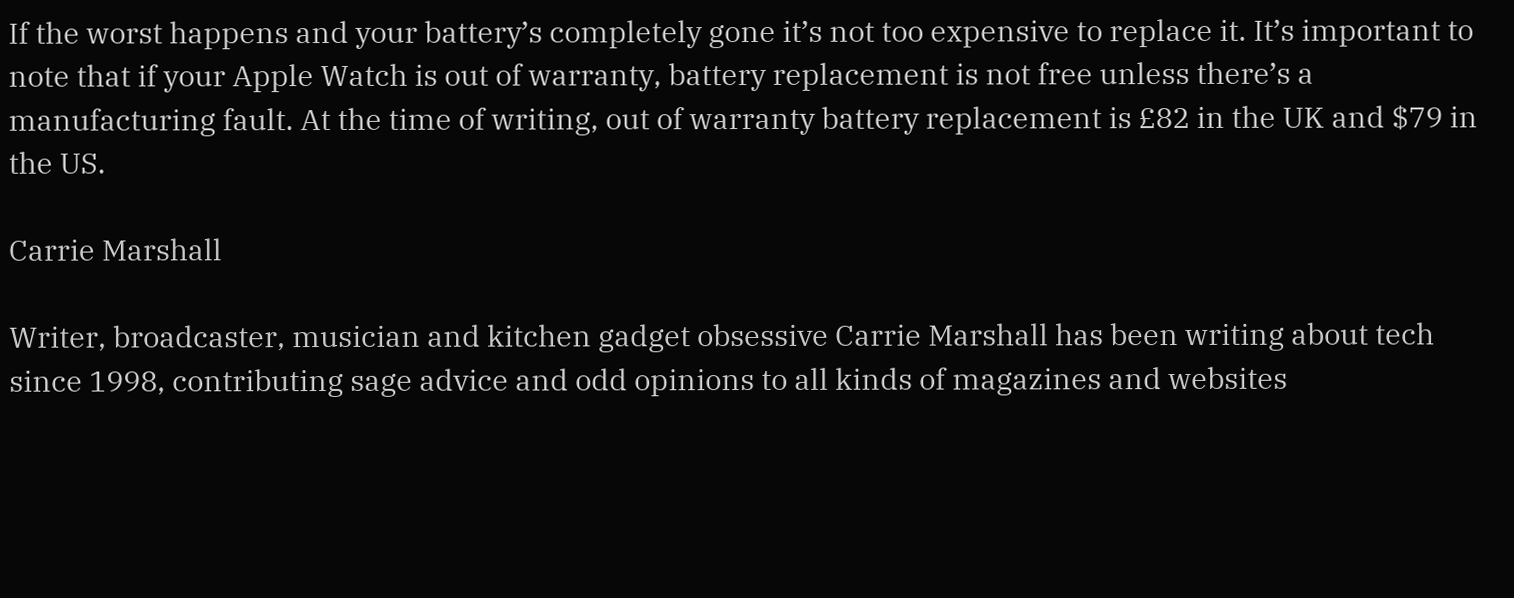If the worst happens and your battery’s completely gone it’s not too expensive to replace it. It’s important to note that if your Apple Watch is out of warranty, battery replacement is not free unless there’s a manufacturing fault. At the time of writing, out of warranty battery replacement is £82 in the UK and $79 in the US.

Carrie Marshall

Writer, broadcaster, musician and kitchen gadget obsessive Carrie Marshall has been writing about tech since 1998, contributing sage advice and odd opinions to all kinds of magazines and websites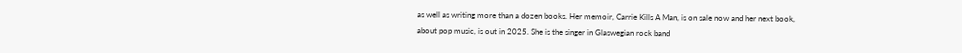as well as writing more than a dozen books. Her memoir, Carrie Kills A Man, is on sale now and her next book, about pop music, is out in 2025. She is the singer in Glaswegian rock band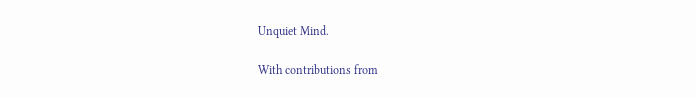Unquiet Mind.

With contributions from